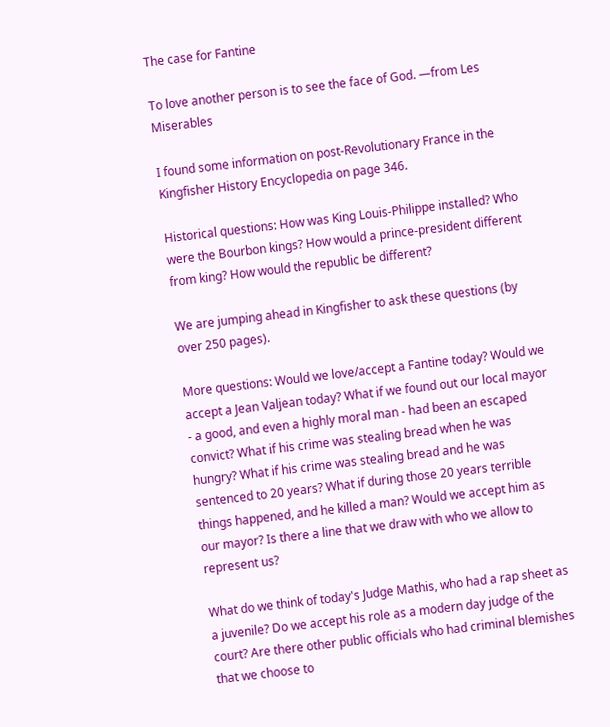The case for Fantine

To love another person is to see the face of God. —from Les Miserables

I found some information on post-Revolutionary France in the Kingfisher History Encyclopedia on page 346.

Historical questions: How was King Louis-Philippe installed? Who were the Bourbon kings? How would a prince-president different from king? How would the republic be different?

We are jumping ahead in Kingfisher to ask these questions (by over 250 pages).

More questions: Would we love/accept a Fantine today? Would we accept a Jean Valjean today? What if we found out our local mayor - a good, and even a highly moral man - had been an escaped convict? What if his crime was stealing bread when he was hungry? What if his crime was stealing bread and he was sentenced to 20 years? What if during those 20 years terrible things happened, and he killed a man? Would we accept him as our mayor? Is there a line that we draw with who we allow to represent us?

What do we think of today's Judge Mathis, who had a rap sheet as a juvenile? Do we accept his role as a modern day judge of the court? Are there other public officials who had criminal blemishes that we choose to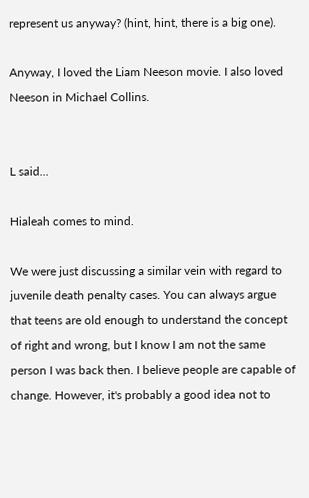represent us anyway? (hint, hint, there is a big one).

Anyway, I loved the Liam Neeson movie. I also loved Neeson in Michael Collins.


L said...

Hialeah comes to mind.

We were just discussing a similar vein with regard to juvenile death penalty cases. You can always argue that teens are old enough to understand the concept of right and wrong, but I know I am not the same person I was back then. I believe people are capable of change. However, it's probably a good idea not to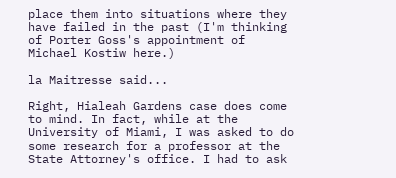place them into situations where they have failed in the past (I'm thinking of Porter Goss's appointment of Michael Kostiw here.)

la Maitresse said...

Right, Hialeah Gardens case does come to mind. In fact, while at the University of Miami, I was asked to do some research for a professor at the State Attorney's office. I had to ask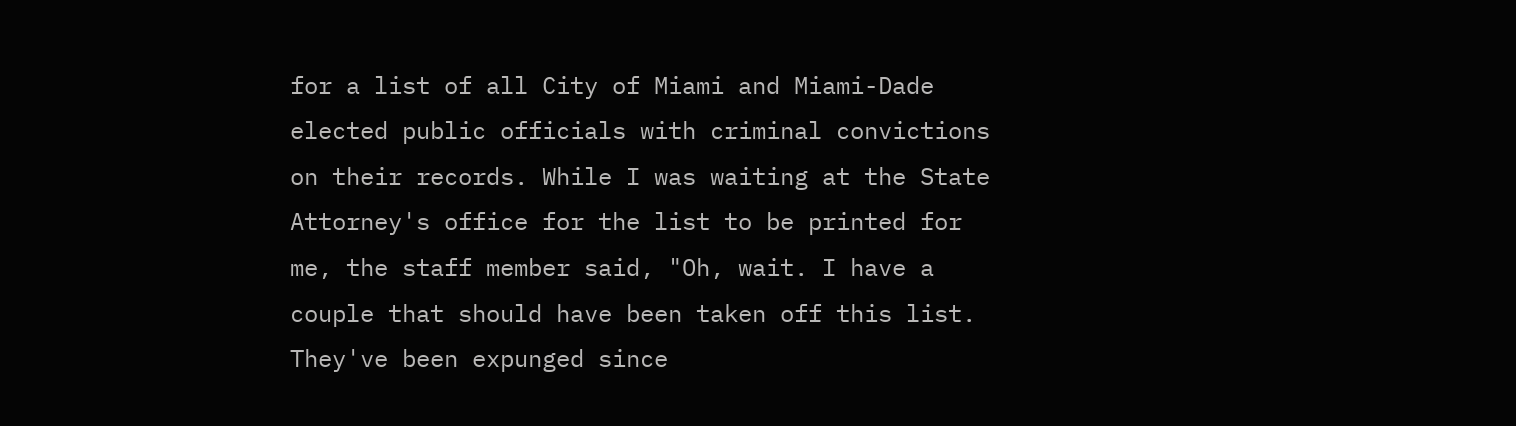for a list of all City of Miami and Miami-Dade elected public officials with criminal convictions on their records. While I was waiting at the State Attorney's office for the list to be printed for me, the staff member said, "Oh, wait. I have a couple that should have been taken off this list. They've been expunged since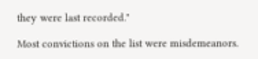they were last recorded."

Most convictions on the list were misdemeanors.